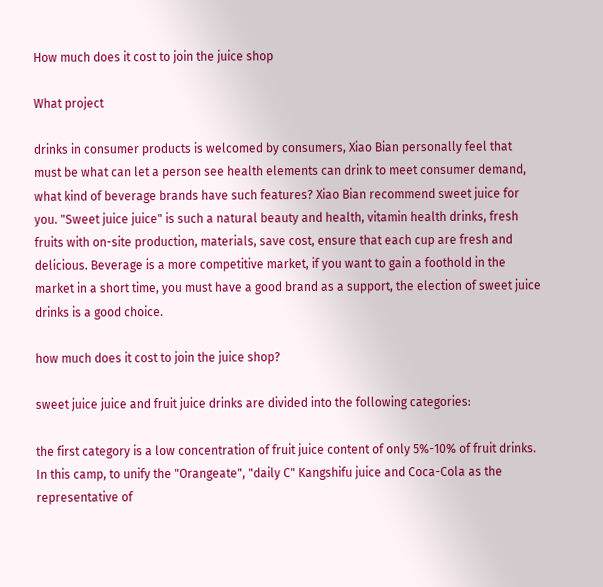How much does it cost to join the juice shop

What project

drinks in consumer products is welcomed by consumers, Xiao Bian personally feel that must be what can let a person see health elements can drink to meet consumer demand, what kind of beverage brands have such features? Xiao Bian recommend sweet juice for you. "Sweet juice juice" is such a natural beauty and health, vitamin health drinks, fresh fruits with on-site production, materials, save cost, ensure that each cup are fresh and delicious. Beverage is a more competitive market, if you want to gain a foothold in the market in a short time, you must have a good brand as a support, the election of sweet juice drinks is a good choice.

how much does it cost to join the juice shop?

sweet juice juice and fruit juice drinks are divided into the following categories:

the first category is a low concentration of fruit juice content of only 5%-10% of fruit drinks. In this camp, to unify the "Orangeate", "daily C" Kangshifu juice and Coca-Cola as the representative of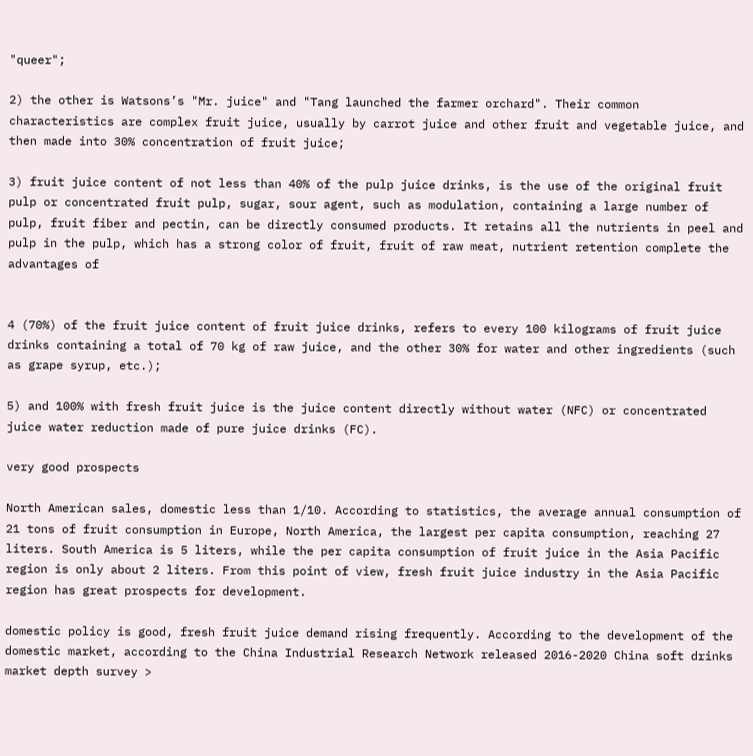"queer";

2) the other is Watsons’s "Mr. juice" and "Tang launched the farmer orchard". Their common characteristics are complex fruit juice, usually by carrot juice and other fruit and vegetable juice, and then made into 30% concentration of fruit juice;

3) fruit juice content of not less than 40% of the pulp juice drinks, is the use of the original fruit pulp or concentrated fruit pulp, sugar, sour agent, such as modulation, containing a large number of pulp, fruit fiber and pectin, can be directly consumed products. It retains all the nutrients in peel and pulp in the pulp, which has a strong color of fruit, fruit of raw meat, nutrient retention complete the advantages of


4 (70%) of the fruit juice content of fruit juice drinks, refers to every 100 kilograms of fruit juice drinks containing a total of 70 kg of raw juice, and the other 30% for water and other ingredients (such as grape syrup, etc.);

5) and 100% with fresh fruit juice is the juice content directly without water (NFC) or concentrated juice water reduction made of pure juice drinks (FC).

very good prospects

North American sales, domestic less than 1/10. According to statistics, the average annual consumption of 21 tons of fruit consumption in Europe, North America, the largest per capita consumption, reaching 27 liters. South America is 5 liters, while the per capita consumption of fruit juice in the Asia Pacific region is only about 2 liters. From this point of view, fresh fruit juice industry in the Asia Pacific region has great prospects for development.

domestic policy is good, fresh fruit juice demand rising frequently. According to the development of the domestic market, according to the China Industrial Research Network released 2016-2020 China soft drinks market depth survey >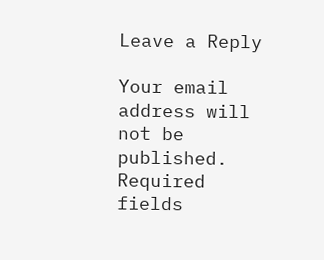Leave a Reply

Your email address will not be published. Required fields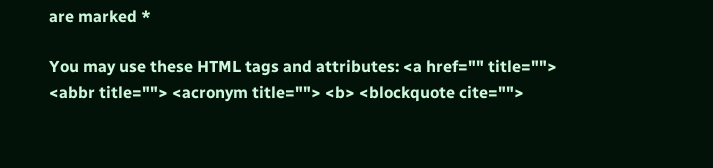are marked *

You may use these HTML tags and attributes: <a href="" title=""> <abbr title=""> <acronym title=""> <b> <blockquote cite="">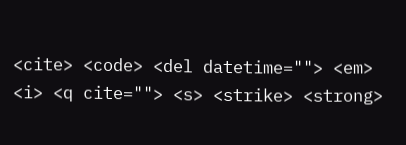<cite> <code> <del datetime=""> <em> <i> <q cite=""> <s> <strike> <strong>